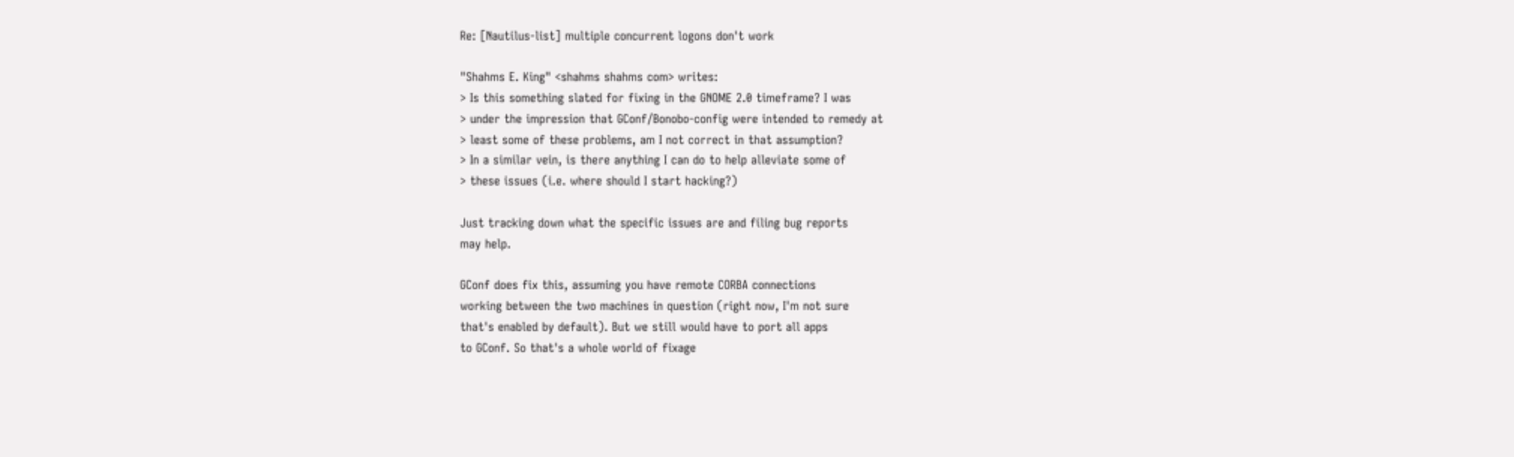Re: [Nautilus-list] multiple concurrent logons don't work

"Shahms E. King" <shahms shahms com> writes:
> Is this something slated for fixing in the GNOME 2.0 timeframe? I was
> under the impression that GConf/Bonobo-config were intended to remedy at
> least some of these problems, am I not correct in that assumption?
> In a similar vein, is there anything I can do to help alleviate some of
> these issues (i.e. where should I start hacking?)

Just tracking down what the specific issues are and filing bug reports
may help.

GConf does fix this, assuming you have remote CORBA connections
working between the two machines in question (right now, I'm not sure
that's enabled by default). But we still would have to port all apps
to GConf. So that's a whole world of fixage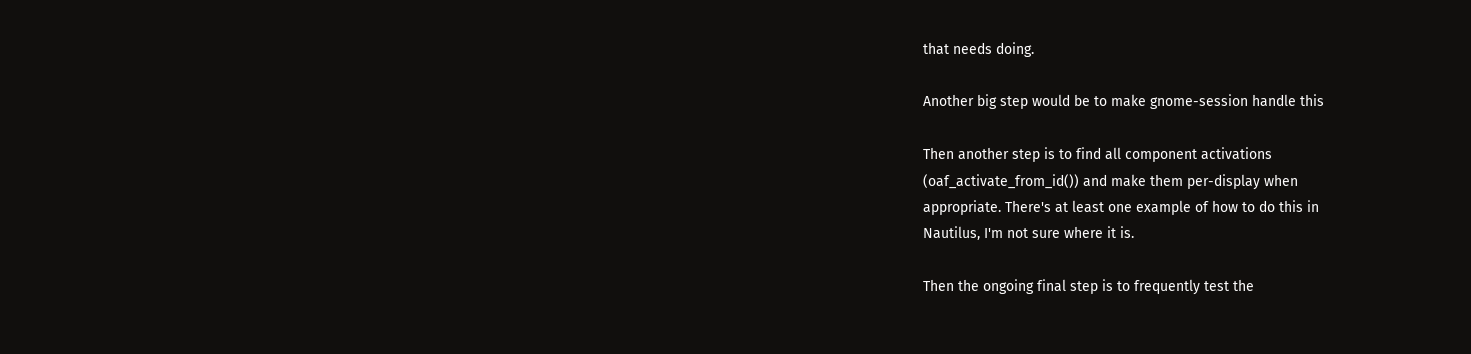that needs doing.

Another big step would be to make gnome-session handle this

Then another step is to find all component activations
(oaf_activate_from_id()) and make them per-display when
appropriate. There's at least one example of how to do this in
Nautilus, I'm not sure where it is.

Then the ongoing final step is to frequently test the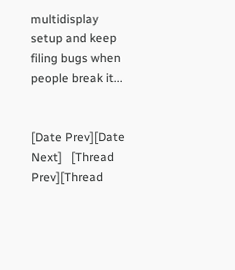multidisplay
setup and keep filing bugs when people break it...


[Date Prev][Date Next]   [Thread Prev][Thread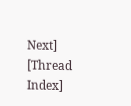Next]   [Thread Index]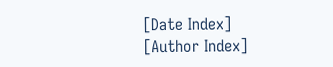[Date Index] [Author Index]